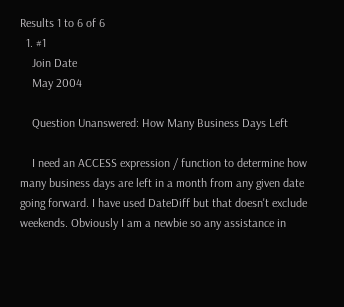Results 1 to 6 of 6
  1. #1
    Join Date
    May 2004

    Question Unanswered: How Many Business Days Left

    I need an ACCESS expression / function to determine how many business days are left in a month from any given date going forward. I have used DateDiff but that doesn't exclude weekends. Obviously I am a newbie so any assistance in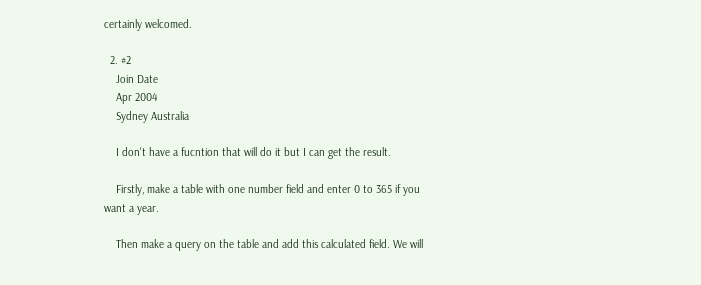certainly welcomed.

  2. #2
    Join Date
    Apr 2004
    Sydney Australia

    I don't have a fucntion that will do it but I can get the result.

    Firstly, make a table with one number field and enter 0 to 365 if you want a year.

    Then make a query on the table and add this calculated field. We will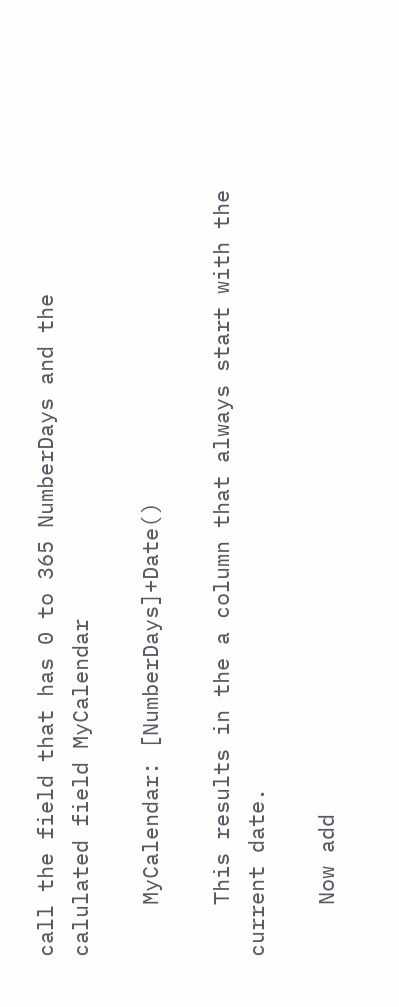call the field that has 0 to 365 NumberDays and the calulated field MyCalendar

    MyCalendar: [NumberDays]+Date()

    This results in the a column that always start with the current date.

    Now add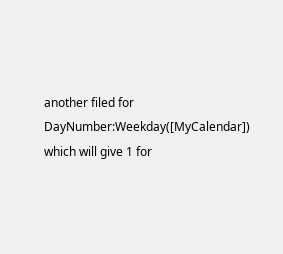another filed for DayNumber:Weekday([MyCalendar]) which will give 1 for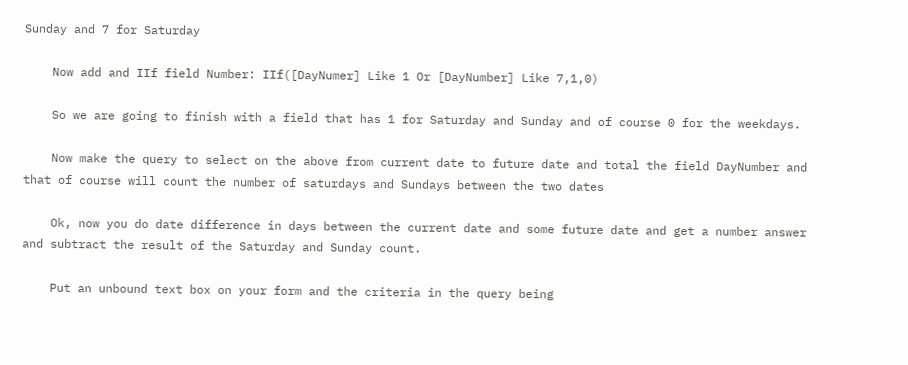Sunday and 7 for Saturday

    Now add and IIf field Number: IIf([DayNumer] Like 1 Or [DayNumber] Like 7,1,0)

    So we are going to finish with a field that has 1 for Saturday and Sunday and of course 0 for the weekdays.

    Now make the query to select on the above from current date to future date and total the field DayNumber and that of course will count the number of saturdays and Sundays between the two dates

    Ok, now you do date difference in days between the current date and some future date and get a number answer and subtract the result of the Saturday and Sunday count.

    Put an unbound text box on your form and the criteria in the query being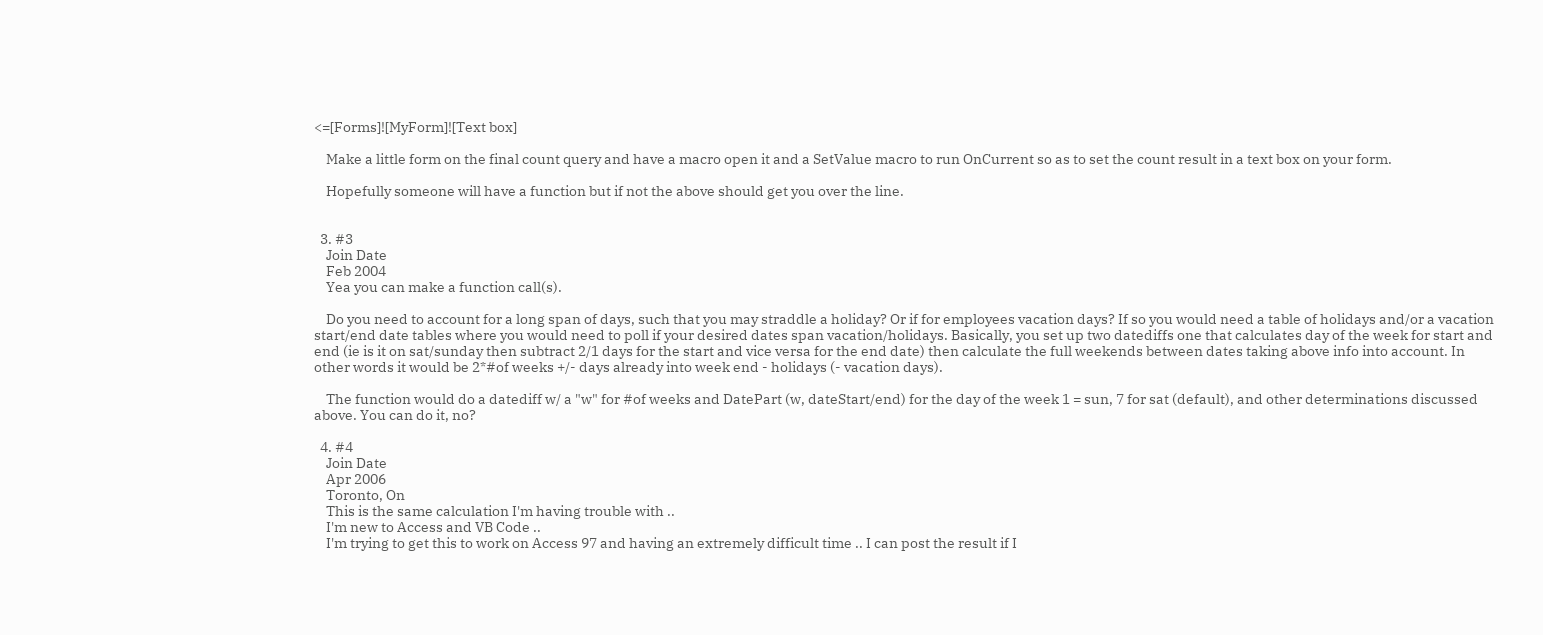<=[Forms]![MyForm]![Text box]

    Make a little form on the final count query and have a macro open it and a SetValue macro to run OnCurrent so as to set the count result in a text box on your form.

    Hopefully someone will have a function but if not the above should get you over the line.


  3. #3
    Join Date
    Feb 2004
    Yea you can make a function call(s).

    Do you need to account for a long span of days, such that you may straddle a holiday? Or if for employees vacation days? If so you would need a table of holidays and/or a vacation start/end date tables where you would need to poll if your desired dates span vacation/holidays. Basically, you set up two datediffs one that calculates day of the week for start and end (ie is it on sat/sunday then subtract 2/1 days for the start and vice versa for the end date) then calculate the full weekends between dates taking above info into account. In other words it would be 2*#of weeks +/- days already into week end - holidays (- vacation days).

    The function would do a datediff w/ a "w" for #of weeks and DatePart (w, dateStart/end) for the day of the week 1 = sun, 7 for sat (default), and other determinations discussed above. You can do it, no?

  4. #4
    Join Date
    Apr 2006
    Toronto, On
    This is the same calculation I'm having trouble with ..
    I'm new to Access and VB Code ..
    I'm trying to get this to work on Access 97 and having an extremely difficult time .. I can post the result if I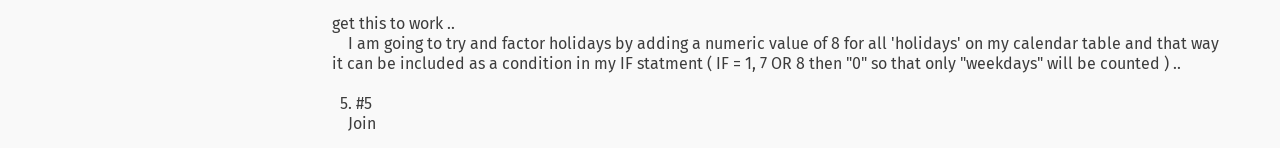get this to work ..
    I am going to try and factor holidays by adding a numeric value of 8 for all 'holidays' on my calendar table and that way it can be included as a condition in my IF statment ( IF = 1, 7 OR 8 then "0" so that only "weekdays" will be counted ) ..

  5. #5
    Join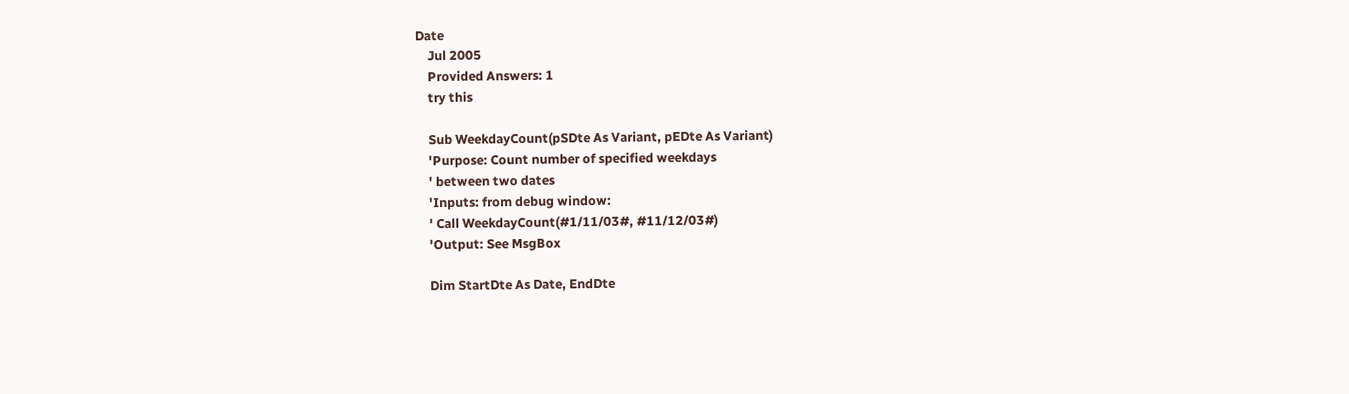Date
    Jul 2005
    Provided Answers: 1
    try this

    Sub WeekdayCount(pSDte As Variant, pEDte As Variant)
    'Purpose: Count number of specified weekdays
    ' between two dates
    'Inputs: from debug window:
    ' Call WeekdayCount(#1/11/03#, #11/12/03#)
    'Output: See MsgBox

    Dim StartDte As Date, EndDte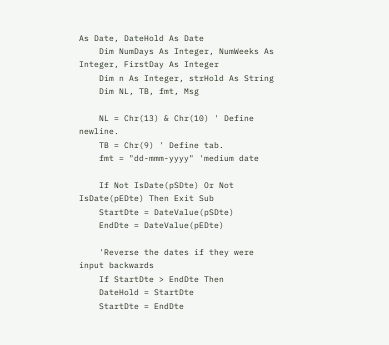As Date, DateHold As Date
    Dim NumDays As Integer, NumWeeks As Integer, FirstDay As Integer
    Dim n As Integer, strHold As String
    Dim NL, TB, fmt, Msg

    NL = Chr(13) & Chr(10) ' Define newline.
    TB = Chr(9) ' Define tab.
    fmt = "dd-mmm-yyyy" 'medium date

    If Not IsDate(pSDte) Or Not IsDate(pEDte) Then Exit Sub
    StartDte = DateValue(pSDte)
    EndDte = DateValue(pEDte)

    'Reverse the dates if they were input backwards
    If StartDte > EndDte Then
    DateHold = StartDte
    StartDte = EndDte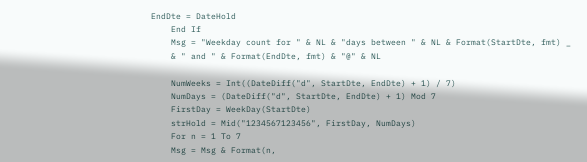EndDte = DateHold
    End If
    Msg = "Weekday count for " & NL & "days between " & NL & Format(StartDte, fmt) _
    & " and " & Format(EndDte, fmt) & "@" & NL

    NumWeeks = Int((DateDiff("d", StartDte, EndDte) + 1) / 7)
    NumDays = (DateDiff("d", StartDte, EndDte) + 1) Mod 7
    FirstDay = WeekDay(StartDte)
    strHold = Mid("1234567123456", FirstDay, NumDays)
    For n = 1 To 7
    Msg = Msg & Format(n,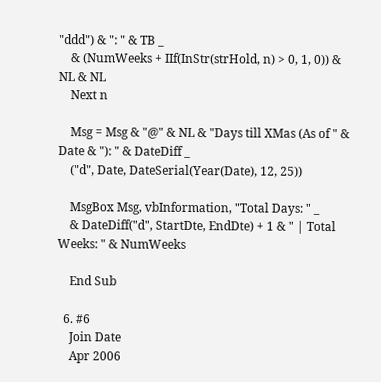"ddd") & ": " & TB _
    & (NumWeeks + IIf(InStr(strHold, n) > 0, 1, 0)) & NL & NL
    Next n

    Msg = Msg & "@" & NL & "Days till XMas (As of " & Date & "): " & DateDiff _
    ("d", Date, DateSerial(Year(Date), 12, 25))

    MsgBox Msg, vbInformation, "Total Days: " _
    & DateDiff("d", StartDte, EndDte) + 1 & " | Total Weeks: " & NumWeeks

    End Sub

  6. #6
    Join Date
    Apr 2006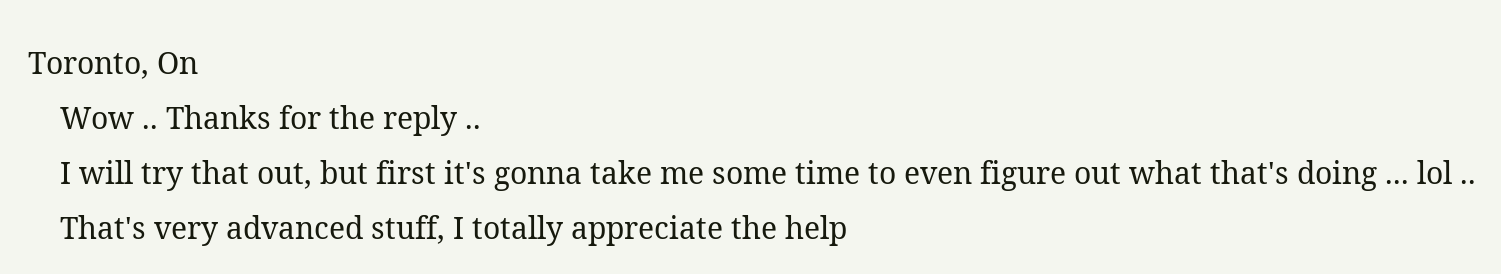Toronto, On
    Wow .. Thanks for the reply ..
    I will try that out, but first it's gonna take me some time to even figure out what that's doing ... lol ..
    That's very advanced stuff, I totally appreciate the help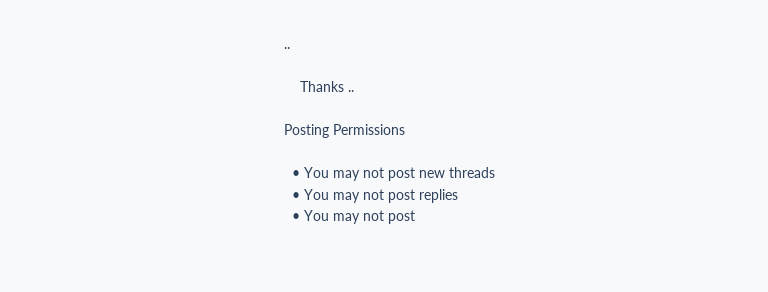..

    Thanks ..

Posting Permissions

  • You may not post new threads
  • You may not post replies
  • You may not post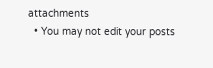attachments
  • You may not edit your posts